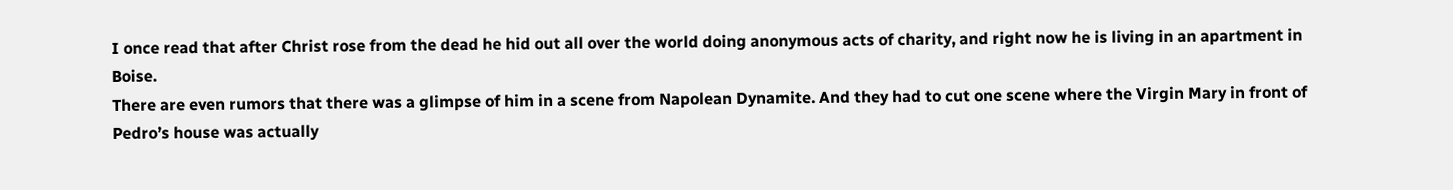I once read that after Christ rose from the dead he hid out all over the world doing anonymous acts of charity, and right now he is living in an apartment in Boise.
There are even rumors that there was a glimpse of him in a scene from Napolean Dynamite. And they had to cut one scene where the Virgin Mary in front of Pedro’s house was actually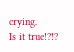crying.
Is it true!?!?